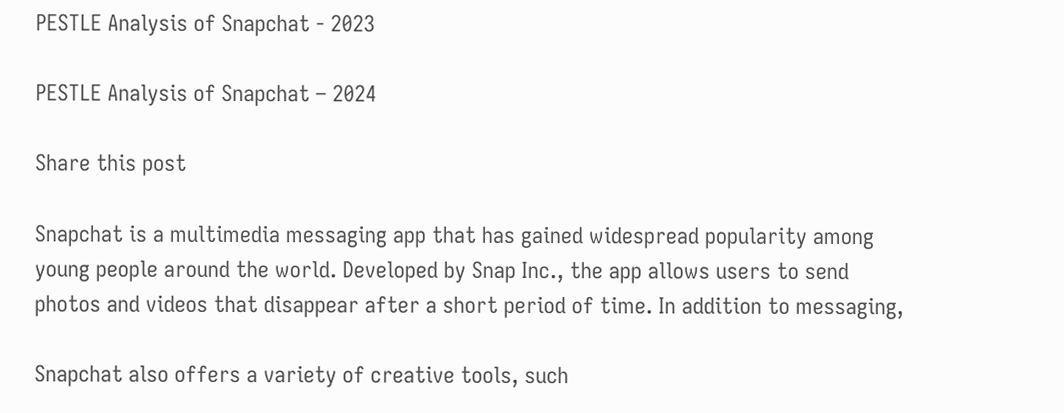PESTLE Analysis of Snapchat - 2023

PESTLE Analysis of Snapchat – 2024

Share this post

Snapchat is a multimedia messaging app that has gained widespread popularity among young people around the world. Developed by Snap Inc., the app allows users to send photos and videos that disappear after a short period of time. In addition to messaging,

Snapchat also offers a variety of creative tools, such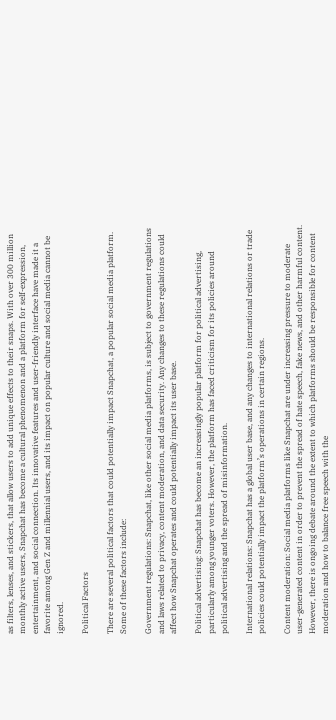as filters, lenses, and stickers, that allow users to add unique effects to their snaps. With over 300 million monthly active users, Snapchat has become a cultural phenomenon and a platform for self-expression, entertainment, and social connection. Its innovative features and user-friendly interface have made it a favorite among Gen Z and millennial users, and its impact on popular culture and social media cannot be ignored.

Political Factors

There are several political factors that could potentially impact Snapchat, a popular social media platform. Some of these factors include:

Government regulations: Snapchat, like other social media platforms, is subject to government regulations and laws related to privacy, content moderation, and data security. Any changes to these regulations could affect how Snapchat operates and could potentially impact its user base.

Political advertising: Snapchat has become an increasingly popular platform for political advertising, particularly among younger voters. However, the platform has faced criticism for its policies around political advertising and the spread of misinformation.

International relations: Snapchat has a global user base, and any changes to international relations or trade policies could potentially impact the platform’s operations in certain regions.

Content moderation: Social media platforms like Snapchat are under increasing pressure to moderate user-generated content in order to prevent the spread of hate speech, fake news, and other harmful content. However, there is ongoing debate around the extent to which platforms should be responsible for content moderation and how to balance free speech with the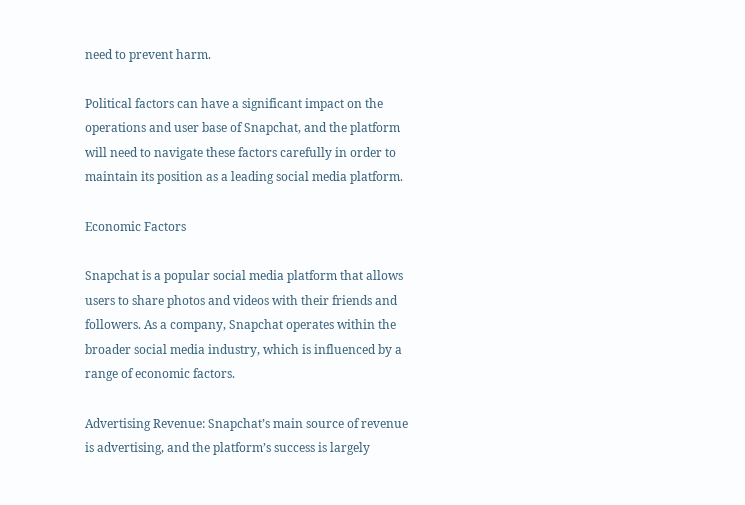need to prevent harm.

Political factors can have a significant impact on the operations and user base of Snapchat, and the platform will need to navigate these factors carefully in order to maintain its position as a leading social media platform.

Economic Factors

Snapchat is a popular social media platform that allows users to share photos and videos with their friends and followers. As a company, Snapchat operates within the broader social media industry, which is influenced by a range of economic factors.

Advertising Revenue: Snapchat’s main source of revenue is advertising, and the platform’s success is largely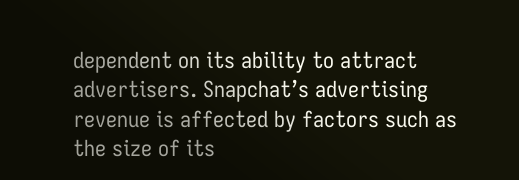dependent on its ability to attract advertisers. Snapchat’s advertising revenue is affected by factors such as the size of its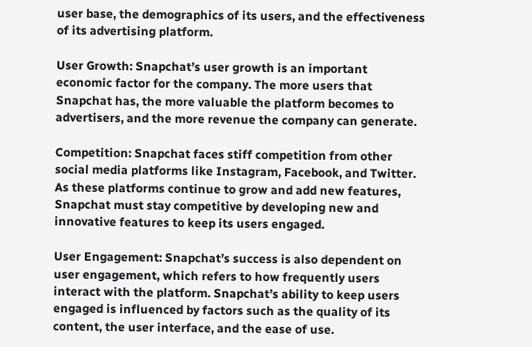user base, the demographics of its users, and the effectiveness of its advertising platform.

User Growth: Snapchat’s user growth is an important economic factor for the company. The more users that Snapchat has, the more valuable the platform becomes to advertisers, and the more revenue the company can generate.

Competition: Snapchat faces stiff competition from other social media platforms like Instagram, Facebook, and Twitter. As these platforms continue to grow and add new features, Snapchat must stay competitive by developing new and innovative features to keep its users engaged.

User Engagement: Snapchat’s success is also dependent on user engagement, which refers to how frequently users interact with the platform. Snapchat’s ability to keep users engaged is influenced by factors such as the quality of its content, the user interface, and the ease of use.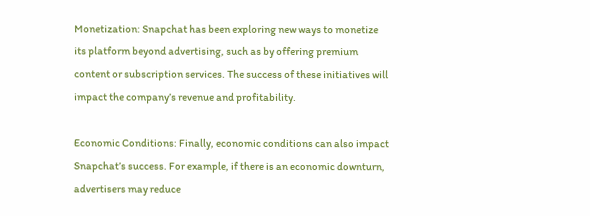Monetization: Snapchat has been exploring new ways to monetize its platform beyond advertising, such as by offering premium content or subscription services. The success of these initiatives will impact the company’s revenue and profitability.

Economic Conditions: Finally, economic conditions can also impact Snapchat’s success. For example, if there is an economic downturn, advertisers may reduce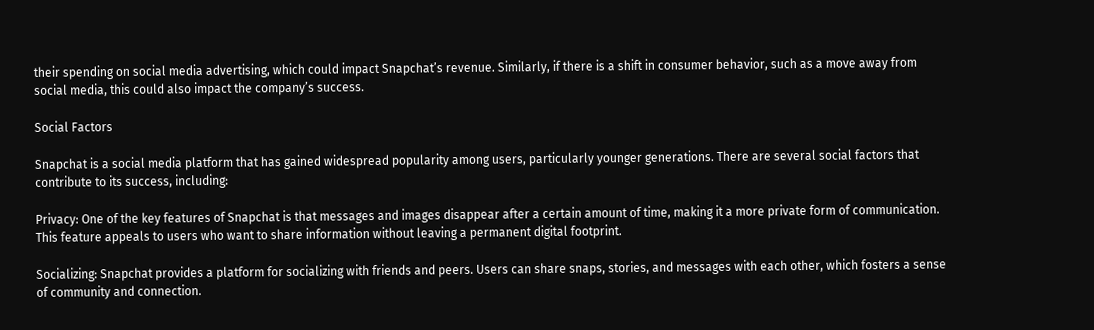their spending on social media advertising, which could impact Snapchat’s revenue. Similarly, if there is a shift in consumer behavior, such as a move away from social media, this could also impact the company’s success.

Social Factors

Snapchat is a social media platform that has gained widespread popularity among users, particularly younger generations. There are several social factors that contribute to its success, including:

Privacy: One of the key features of Snapchat is that messages and images disappear after a certain amount of time, making it a more private form of communication. This feature appeals to users who want to share information without leaving a permanent digital footprint.

Socializing: Snapchat provides a platform for socializing with friends and peers. Users can share snaps, stories, and messages with each other, which fosters a sense of community and connection.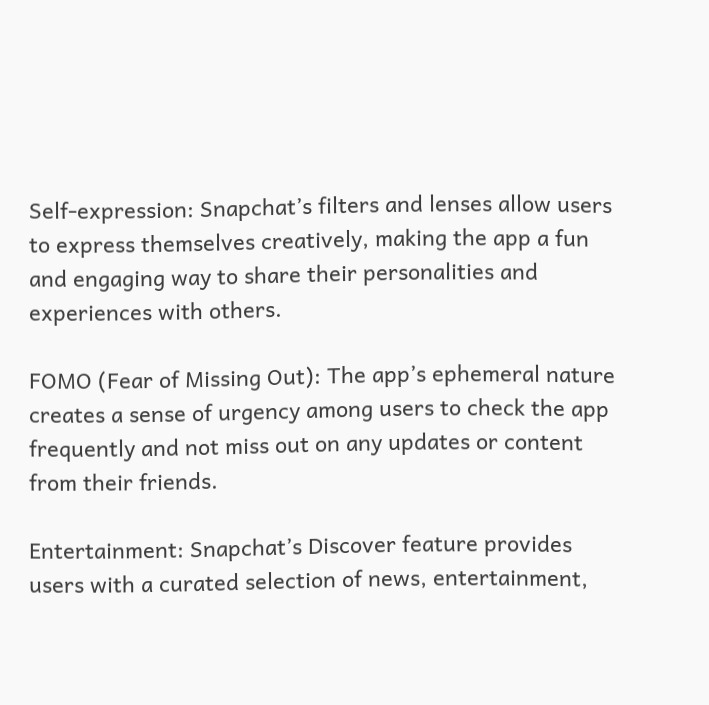Self-expression: Snapchat’s filters and lenses allow users to express themselves creatively, making the app a fun and engaging way to share their personalities and experiences with others.

FOMO (Fear of Missing Out): The app’s ephemeral nature creates a sense of urgency among users to check the app frequently and not miss out on any updates or content from their friends.

Entertainment: Snapchat’s Discover feature provides users with a curated selection of news, entertainment,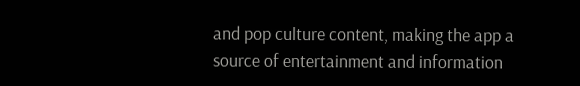and pop culture content, making the app a source of entertainment and information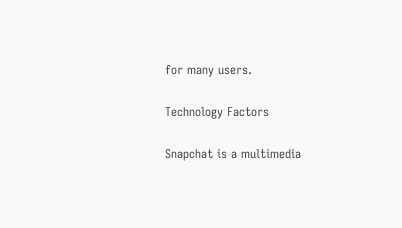for many users.

Technology Factors

Snapchat is a multimedia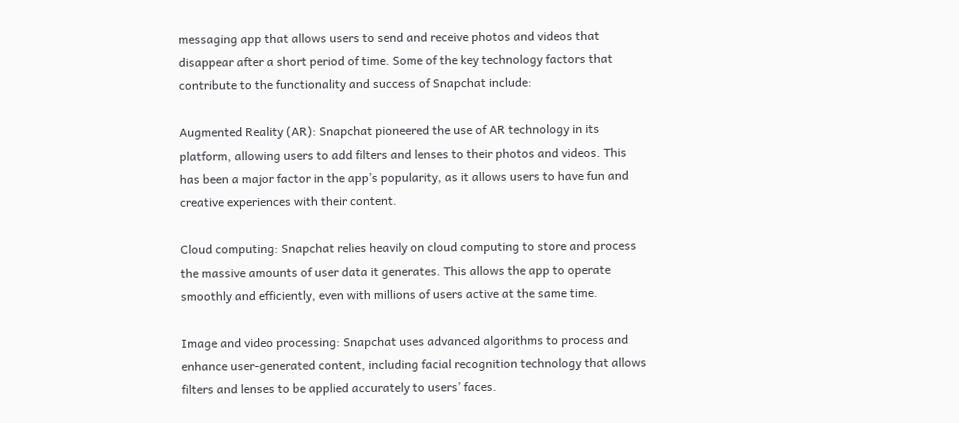messaging app that allows users to send and receive photos and videos that disappear after a short period of time. Some of the key technology factors that contribute to the functionality and success of Snapchat include:

Augmented Reality (AR): Snapchat pioneered the use of AR technology in its platform, allowing users to add filters and lenses to their photos and videos. This has been a major factor in the app’s popularity, as it allows users to have fun and creative experiences with their content.

Cloud computing: Snapchat relies heavily on cloud computing to store and process the massive amounts of user data it generates. This allows the app to operate smoothly and efficiently, even with millions of users active at the same time.

Image and video processing: Snapchat uses advanced algorithms to process and enhance user-generated content, including facial recognition technology that allows filters and lenses to be applied accurately to users’ faces.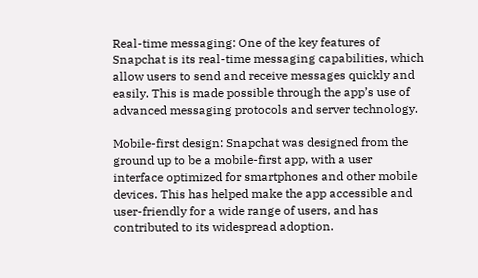Real-time messaging: One of the key features of Snapchat is its real-time messaging capabilities, which allow users to send and receive messages quickly and easily. This is made possible through the app’s use of advanced messaging protocols and server technology.

Mobile-first design: Snapchat was designed from the ground up to be a mobile-first app, with a user interface optimized for smartphones and other mobile devices. This has helped make the app accessible and user-friendly for a wide range of users, and has contributed to its widespread adoption.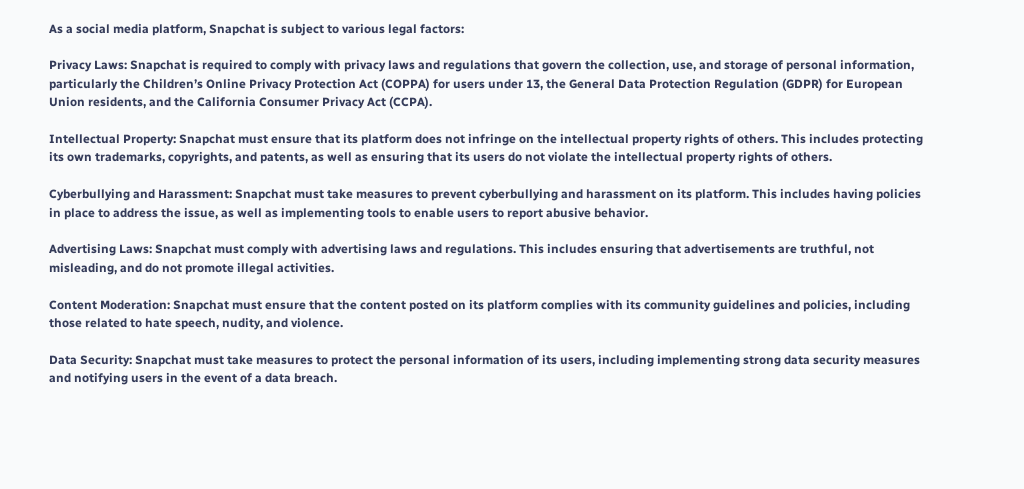As a social media platform, Snapchat is subject to various legal factors:

Privacy Laws: Snapchat is required to comply with privacy laws and regulations that govern the collection, use, and storage of personal information, particularly the Children’s Online Privacy Protection Act (COPPA) for users under 13, the General Data Protection Regulation (GDPR) for European Union residents, and the California Consumer Privacy Act (CCPA).

Intellectual Property: Snapchat must ensure that its platform does not infringe on the intellectual property rights of others. This includes protecting its own trademarks, copyrights, and patents, as well as ensuring that its users do not violate the intellectual property rights of others.

Cyberbullying and Harassment: Snapchat must take measures to prevent cyberbullying and harassment on its platform. This includes having policies in place to address the issue, as well as implementing tools to enable users to report abusive behavior.

Advertising Laws: Snapchat must comply with advertising laws and regulations. This includes ensuring that advertisements are truthful, not misleading, and do not promote illegal activities.

Content Moderation: Snapchat must ensure that the content posted on its platform complies with its community guidelines and policies, including those related to hate speech, nudity, and violence.

Data Security: Snapchat must take measures to protect the personal information of its users, including implementing strong data security measures and notifying users in the event of a data breach.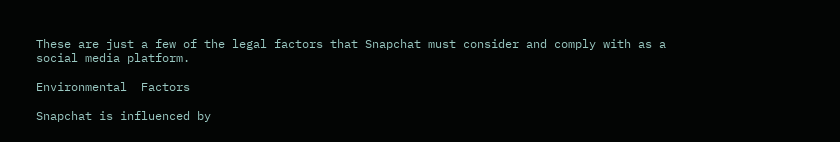These are just a few of the legal factors that Snapchat must consider and comply with as a social media platform.

Environmental  Factors

Snapchat is influenced by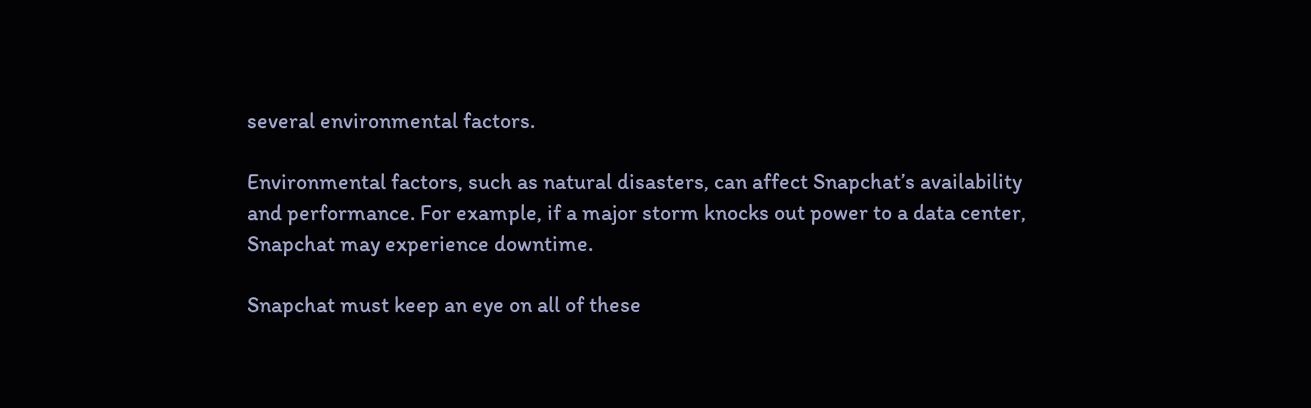several environmental factors.

Environmental factors, such as natural disasters, can affect Snapchat’s availability and performance. For example, if a major storm knocks out power to a data center, Snapchat may experience downtime.

Snapchat must keep an eye on all of these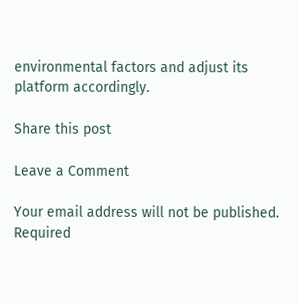environmental factors and adjust its platform accordingly.

Share this post

Leave a Comment

Your email address will not be published. Required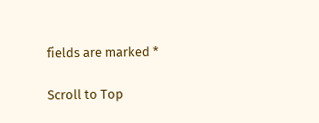fields are marked *

Scroll to Top